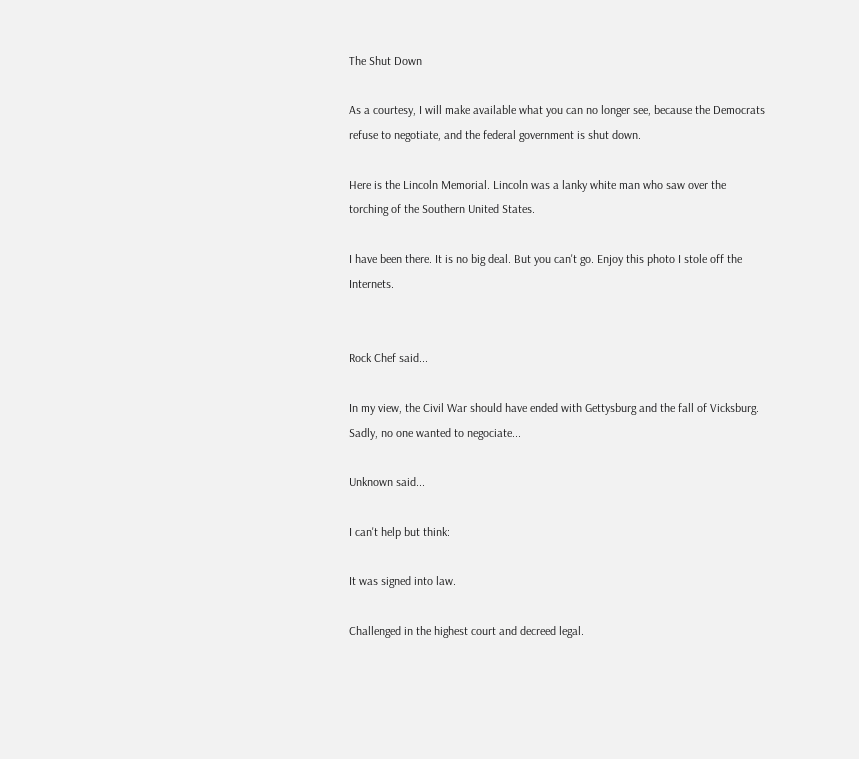The Shut Down

As a courtesy, I will make available what you can no longer see, because the Democrats refuse to negotiate, and the federal government is shut down.

Here is the Lincoln Memorial. Lincoln was a lanky white man who saw over the torching of the Southern United States.

I have been there. It is no big deal. But you can't go. Enjoy this photo I stole off the Internets.


Rock Chef said...

In my view, the Civil War should have ended with Gettysburg and the fall of Vicksburg. Sadly, no one wanted to negociate...

Unknown said...

I can't help but think:

It was signed into law.

Challenged in the highest court and decreed legal.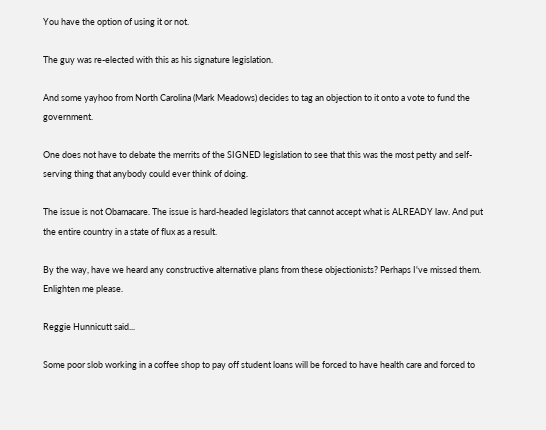You have the option of using it or not.

The guy was re-elected with this as his signature legislation.

And some yayhoo from North Carolina (Mark Meadows) decides to tag an objection to it onto a vote to fund the government.

One does not have to debate the merrits of the SIGNED legislation to see that this was the most petty and self-serving thing that anybody could ever think of doing.

The issue is not Obamacare. The issue is hard-headed legislators that cannot accept what is ALREADY law. And put the entire country in a state of flux as a result.

By the way, have we heard any constructive alternative plans from these objectionists? Perhaps I've missed them. Enlighten me please.

Reggie Hunnicutt said...

Some poor slob working in a coffee shop to pay off student loans will be forced to have health care and forced to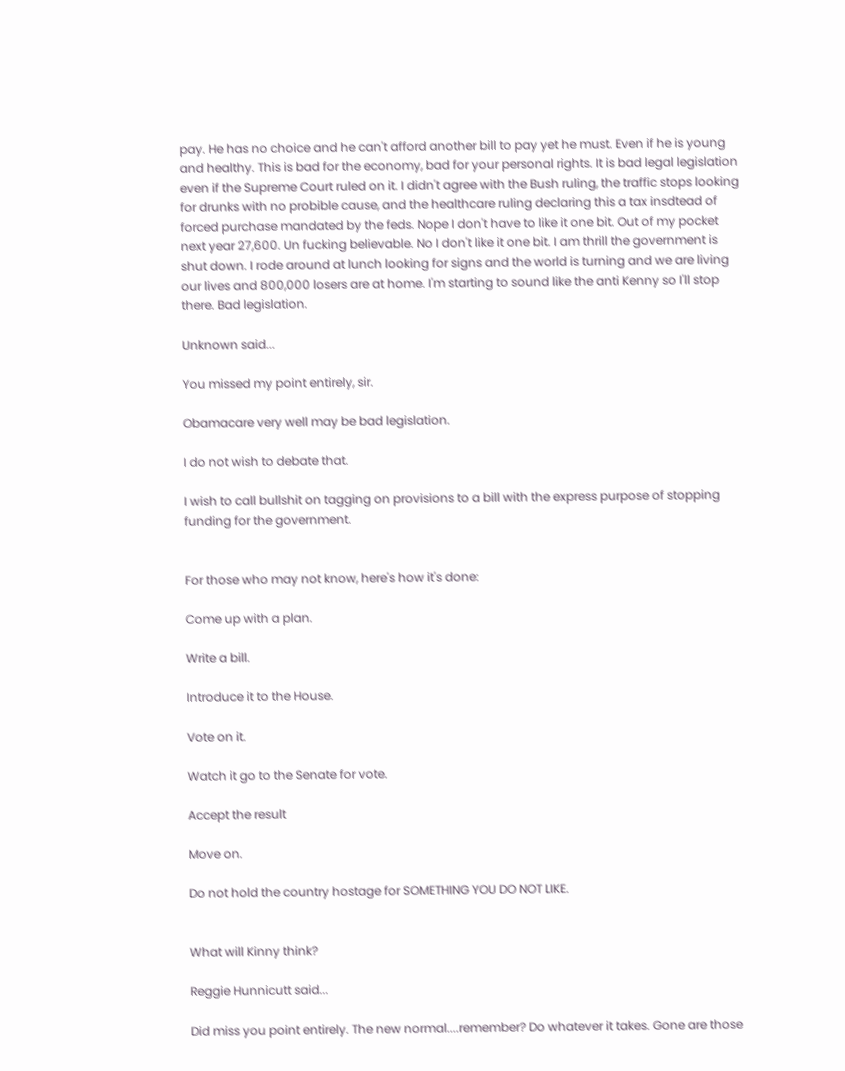pay. He has no choice and he can't afford another bill to pay yet he must. Even if he is young and healthy. This is bad for the economy, bad for your personal rights. It is bad legal legislation even if the Supreme Court ruled on it. I didn't agree with the Bush ruling, the traffic stops looking for drunks with no probible cause, and the healthcare ruling declaring this a tax insdtead of forced purchase mandated by the feds. Nope I don't have to like it one bit. Out of my pocket next year 27,600. Un fucking believable. No I don't like it one bit. I am thrill the government is shut down. I rode around at lunch looking for signs and the world is turning and we are living our lives and 800,000 losers are at home. I'm starting to sound like the anti Kenny so I'll stop there. Bad legislation.

Unknown said...

You missed my point entirely, sir.

Obamacare very well may be bad legislation.

I do not wish to debate that.

I wish to call bullshit on tagging on provisions to a bill with the express purpose of stopping funding for the government.


For those who may not know, here's how it's done:

Come up with a plan.

Write a bill.

Introduce it to the House.

Vote on it.

Watch it go to the Senate for vote.

Accept the result

Move on.

Do not hold the country hostage for SOMETHING YOU DO NOT LIKE.


What will Kinny think?

Reggie Hunnicutt said...

Did miss you point entirely. The new normal....remember? Do whatever it takes. Gone are those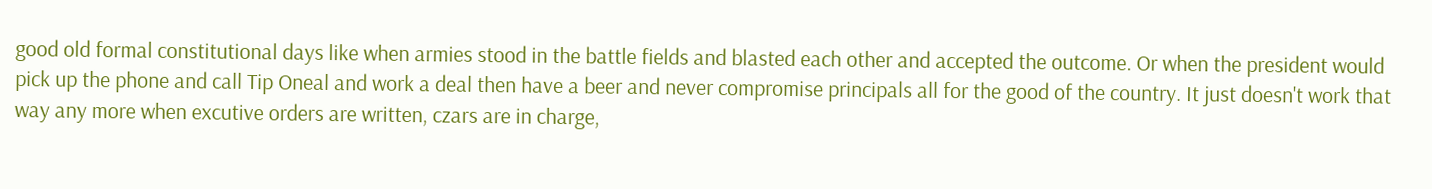good old formal constitutional days like when armies stood in the battle fields and blasted each other and accepted the outcome. Or when the president would pick up the phone and call Tip Oneal and work a deal then have a beer and never compromise principals all for the good of the country. It just doesn't work that way any more when excutive orders are written, czars are in charge,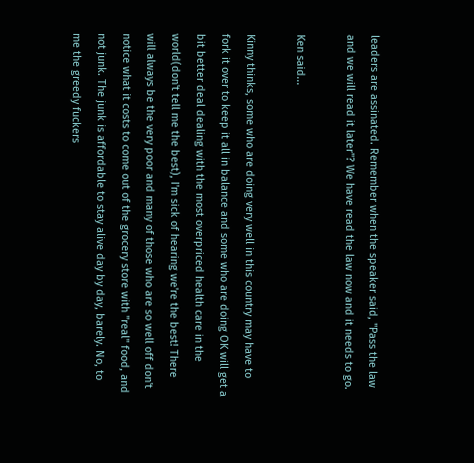leaders are assinated. Remember when the speaker said, "Pass the law and we will read it later"? We have read the law now and it needs to go.

Ken said...

Kinny thinks, some who are doing very well in this country may have to fork it over to keep it all in balance and some who are doing OK will get a bit better deal dealing with the most overpriced health care in the world(don't tell me the best), I'm sick of hearing we're the best! There will always be the very poor and many of those who are so well off don't notice what it costs to come out of the grocery store with "real" food, and not junk. The junk is affordable to stay alive day by day, barely. No, to me the greedy fuckers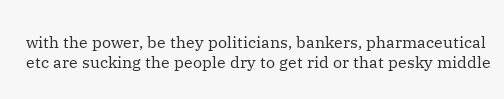with the power, be they politicians, bankers, pharmaceutical etc are sucking the people dry to get rid or that pesky middle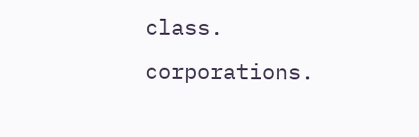class. corporations.